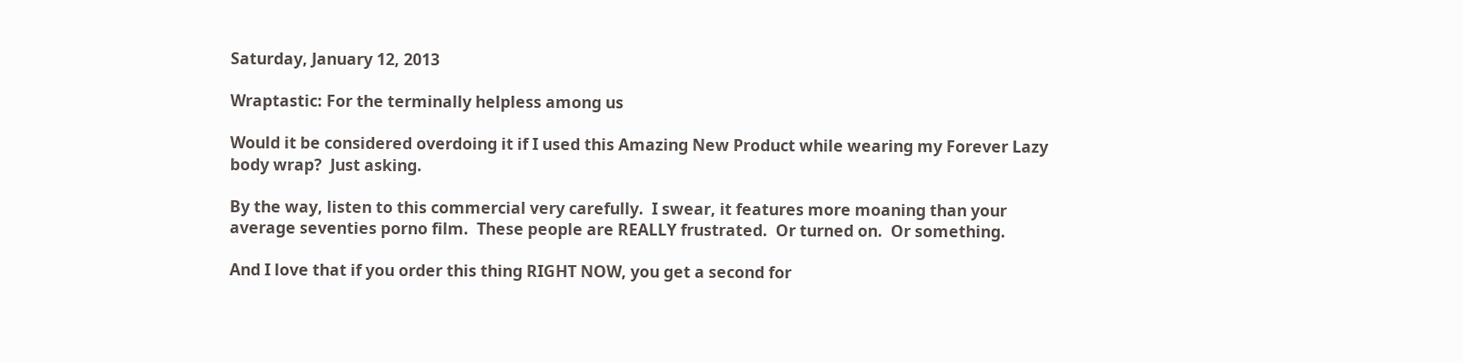Saturday, January 12, 2013

Wraptastic: For the terminally helpless among us

Would it be considered overdoing it if I used this Amazing New Product while wearing my Forever Lazy body wrap?  Just asking.

By the way, listen to this commercial very carefully.  I swear, it features more moaning than your average seventies porno film.  These people are REALLY frustrated.  Or turned on.  Or something.

And I love that if you order this thing RIGHT NOW, you get a second for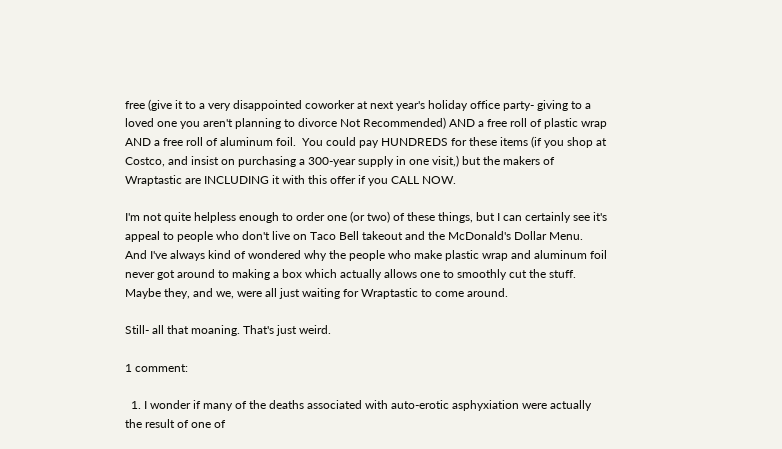free (give it to a very disappointed coworker at next year's holiday office party- giving to a loved one you aren't planning to divorce Not Recommended) AND a free roll of plastic wrap AND a free roll of aluminum foil.  You could pay HUNDREDS for these items (if you shop at Costco, and insist on purchasing a 300-year supply in one visit,) but the makers of Wraptastic are INCLUDING it with this offer if you CALL NOW.

I'm not quite helpless enough to order one (or two) of these things, but I can certainly see it's appeal to people who don't live on Taco Bell takeout and the McDonald's Dollar Menu.  And I've always kind of wondered why the people who make plastic wrap and aluminum foil never got around to making a box which actually allows one to smoothly cut the stuff.  Maybe they, and we, were all just waiting for Wraptastic to come around.

Still- all that moaning. That's just weird.

1 comment:

  1. I wonder if many of the deaths associated with auto-erotic asphyxiation were actually the result of one of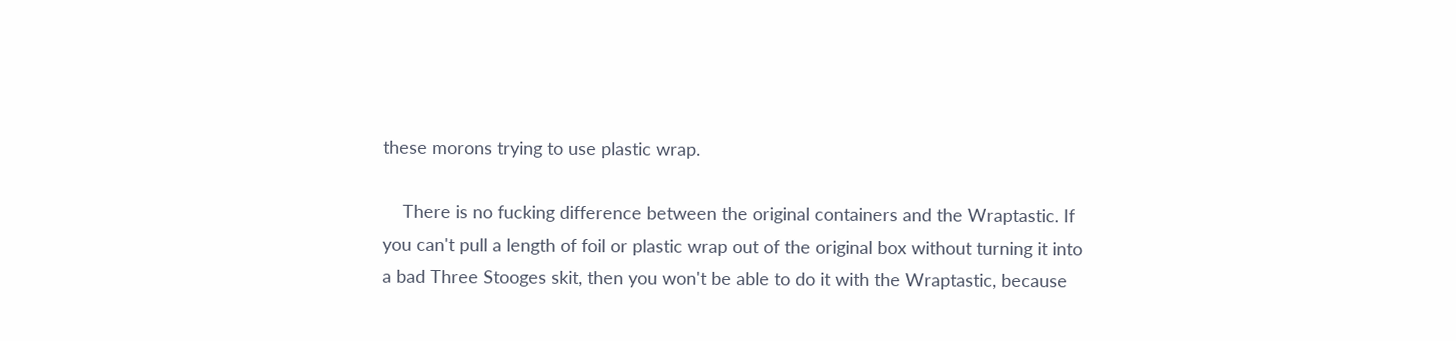these morons trying to use plastic wrap.

    There is no fucking difference between the original containers and the Wraptastic. If you can't pull a length of foil or plastic wrap out of the original box without turning it into a bad Three Stooges skit, then you won't be able to do it with the Wraptastic, because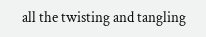all the twisting and tangling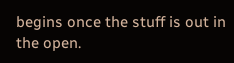begins once the stuff is out in the open.